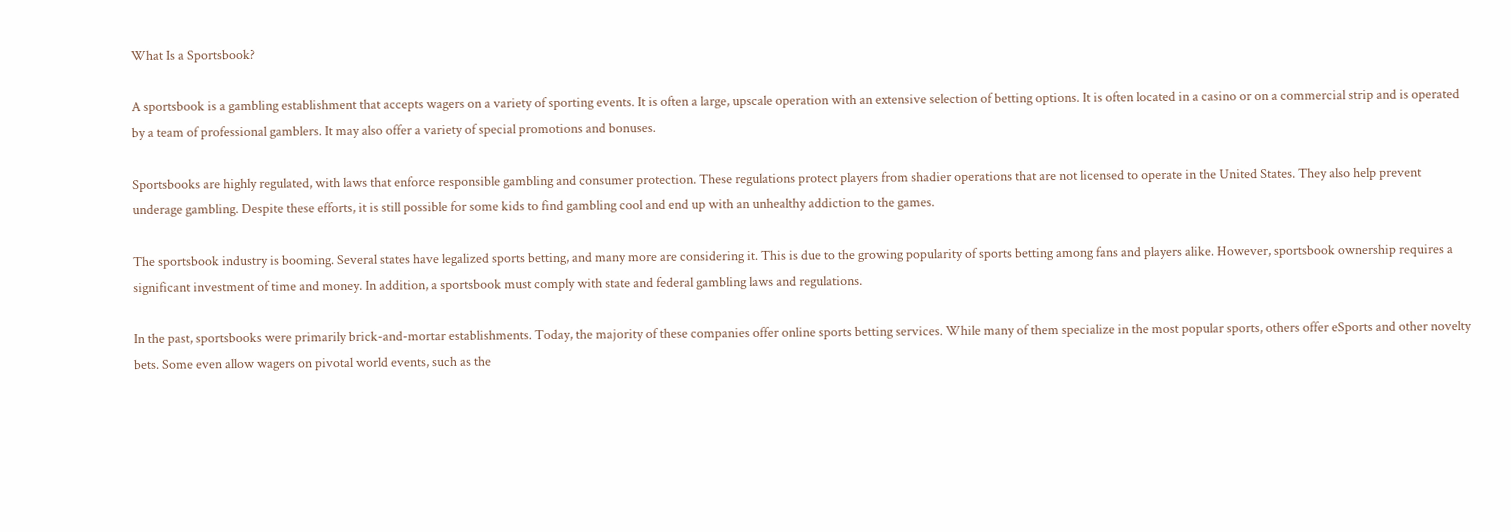What Is a Sportsbook?

A sportsbook is a gambling establishment that accepts wagers on a variety of sporting events. It is often a large, upscale operation with an extensive selection of betting options. It is often located in a casino or on a commercial strip and is operated by a team of professional gamblers. It may also offer a variety of special promotions and bonuses.

Sportsbooks are highly regulated, with laws that enforce responsible gambling and consumer protection. These regulations protect players from shadier operations that are not licensed to operate in the United States. They also help prevent underage gambling. Despite these efforts, it is still possible for some kids to find gambling cool and end up with an unhealthy addiction to the games.

The sportsbook industry is booming. Several states have legalized sports betting, and many more are considering it. This is due to the growing popularity of sports betting among fans and players alike. However, sportsbook ownership requires a significant investment of time and money. In addition, a sportsbook must comply with state and federal gambling laws and regulations.

In the past, sportsbooks were primarily brick-and-mortar establishments. Today, the majority of these companies offer online sports betting services. While many of them specialize in the most popular sports, others offer eSports and other novelty bets. Some even allow wagers on pivotal world events, such as the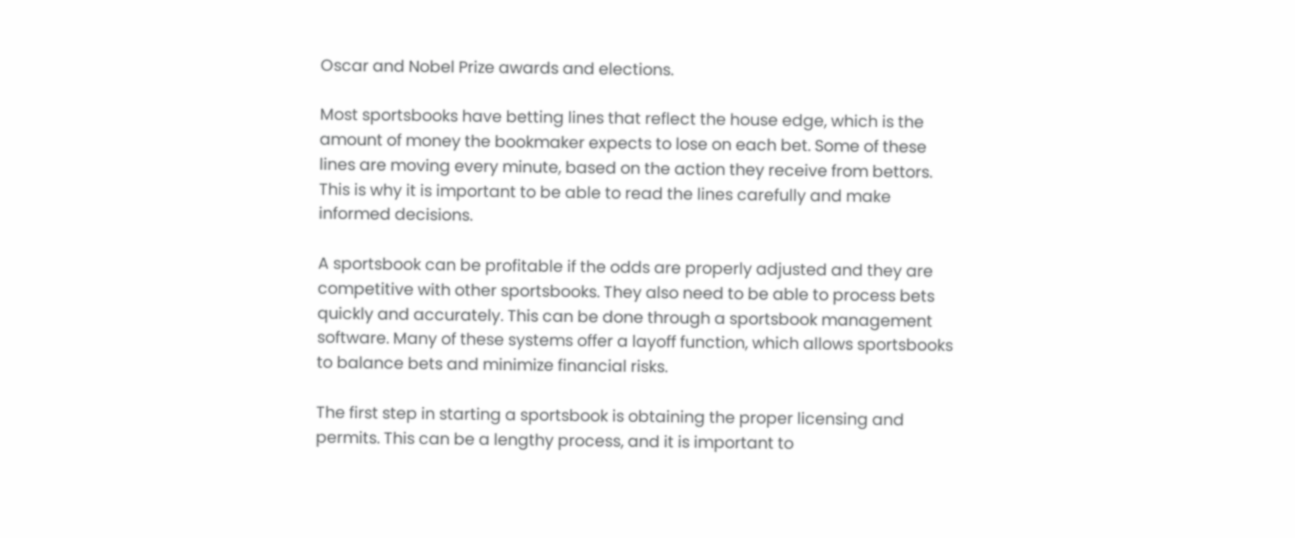Oscar and Nobel Prize awards and elections.

Most sportsbooks have betting lines that reflect the house edge, which is the amount of money the bookmaker expects to lose on each bet. Some of these lines are moving every minute, based on the action they receive from bettors. This is why it is important to be able to read the lines carefully and make informed decisions.

A sportsbook can be profitable if the odds are properly adjusted and they are competitive with other sportsbooks. They also need to be able to process bets quickly and accurately. This can be done through a sportsbook management software. Many of these systems offer a layoff function, which allows sportsbooks to balance bets and minimize financial risks.

The first step in starting a sportsbook is obtaining the proper licensing and permits. This can be a lengthy process, and it is important to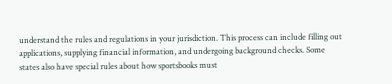understand the rules and regulations in your jurisdiction. This process can include filling out applications, supplying financial information, and undergoing background checks. Some states also have special rules about how sportsbooks must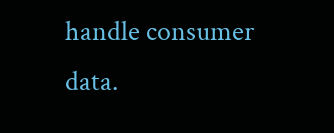handle consumer data.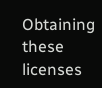Obtaining these licenses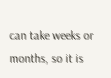can take weeks or months, so it is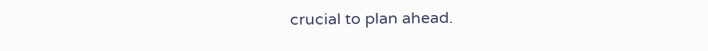crucial to plan ahead.